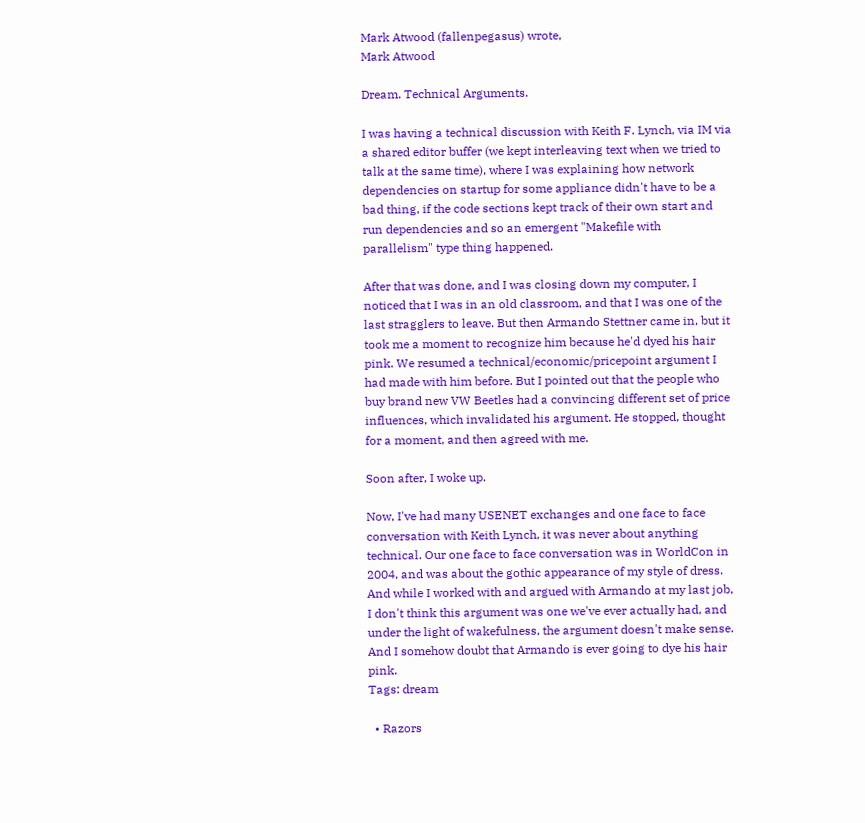Mark Atwood (fallenpegasus) wrote,
Mark Atwood

Dream. Technical Arguments.

I was having a technical discussion with Keith F. Lynch, via IM via a shared editor buffer (we kept interleaving text when we tried to talk at the same time), where I was explaining how network dependencies on startup for some appliance didn't have to be a bad thing, if the code sections kept track of their own start and run dependencies and so an emergent "Makefile with parallelism" type thing happened.

After that was done, and I was closing down my computer, I noticed that I was in an old classroom, and that I was one of the last stragglers to leave. But then Armando Stettner came in, but it took me a moment to recognize him because he'd dyed his hair pink. We resumed a technical/economic/pricepoint argument I had made with him before. But I pointed out that the people who buy brand new VW Beetles had a convincing different set of price influences, which invalidated his argument. He stopped, thought for a moment, and then agreed with me.

Soon after, I woke up.

Now, I've had many USENET exchanges and one face to face conversation with Keith Lynch, it was never about anything technical. Our one face to face conversation was in WorldCon in 2004, and was about the gothic appearance of my style of dress. And while I worked with and argued with Armando at my last job, I don't think this argument was one we've ever actually had, and under the light of wakefulness, the argument doesn't make sense. And I somehow doubt that Armando is ever going to dye his hair pink.
Tags: dream

  • Razors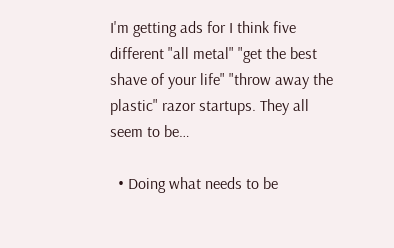I'm getting ads for I think five different "all metal" "get the best shave of your life" "throw away the plastic" razor startups. They all seem to be…

  • Doing what needs to be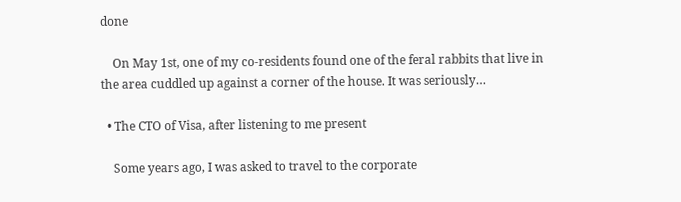done

    On May 1st, one of my co-residents found one of the feral rabbits that live in the area cuddled up against a corner of the house. It was seriously…

  • The CTO of Visa, after listening to me present

    Some years ago, I was asked to travel to the corporate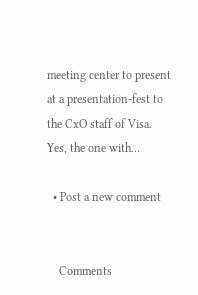meeting center to present at a presentation-fest to the CxO staff of Visa. Yes, the one with…

  • Post a new comment


    Comments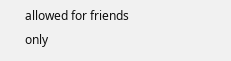allowed for friends only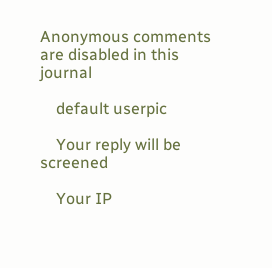Anonymous comments are disabled in this journal

    default userpic

    Your reply will be screened

    Your IP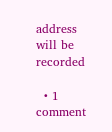address will be recorded

  • 1 comment